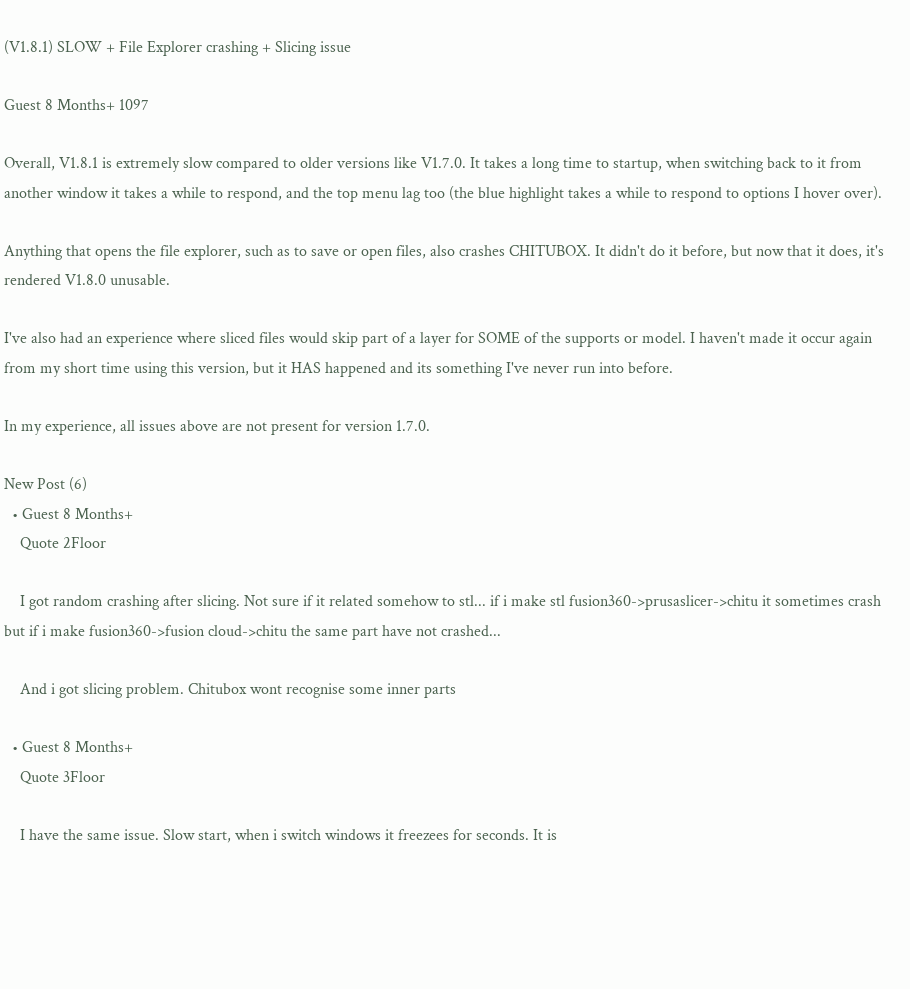(V1.8.1) SLOW + File Explorer crashing + Slicing issue

Guest 8 Months+ 1097

Overall, V1.8.1 is extremely slow compared to older versions like V1.7.0. It takes a long time to startup, when switching back to it from another window it takes a while to respond, and the top menu lag too (the blue highlight takes a while to respond to options I hover over).

Anything that opens the file explorer, such as to save or open files, also crashes CHITUBOX. It didn't do it before, but now that it does, it's rendered V1.8.0 unusable.

I've also had an experience where sliced files would skip part of a layer for SOME of the supports or model. I haven't made it occur again from my short time using this version, but it HAS happened and its something I've never run into before.

In my experience, all issues above are not present for version 1.7.0.

New Post (6)
  • Guest 8 Months+
    Quote 2Floor

    I got random crashing after slicing. Not sure if it related somehow to stl... if i make stl fusion360->prusaslicer->chitu it sometimes crash but if i make fusion360->fusion cloud->chitu the same part have not crashed...

    And i got slicing problem. Chitubox wont recognise some inner parts

  • Guest 8 Months+
    Quote 3Floor

    I have the same issue. Slow start, when i switch windows it freezees for seconds. It is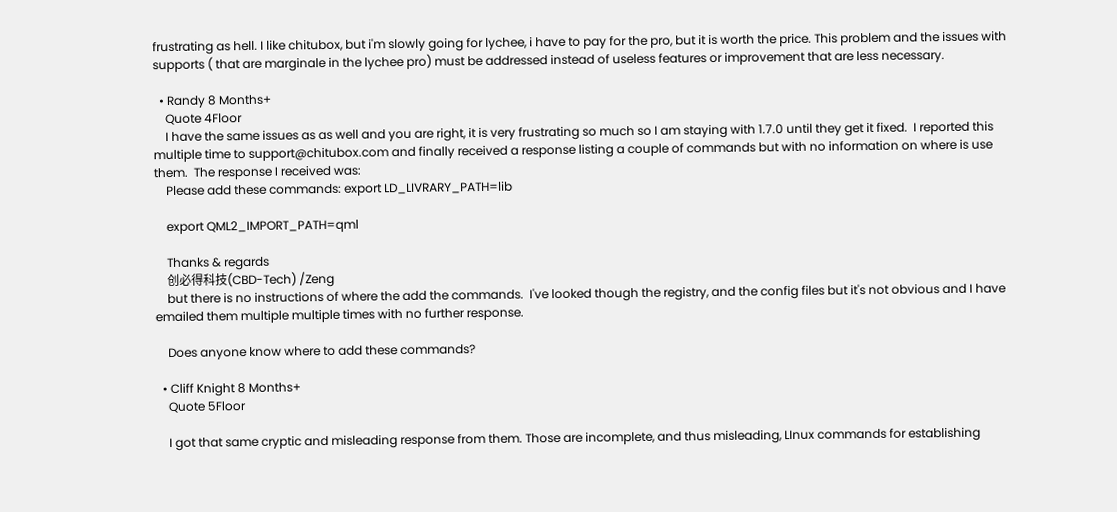frustrating as hell. I like chitubox, but i'm slowly going for lychee, i have to pay for the pro, but it is worth the price. This problem and the issues with supports ( that are marginale in the lychee pro) must be addressed instead of useless features or improvement that are less necessary.

  • Randy 8 Months+
    Quote 4Floor
    I have the same issues as as well and you are right, it is very frustrating so much so I am staying with 1.7.0 until they get it fixed.  I reported this multiple time to support@chitubox.com and finally received a response listing a couple of commands but with no information on where is use them.  The response I received was:
    Please add these commands: export LD_LIVRARY_PATH=lib

    export QML2_IMPORT_PATH=qml

    Thanks & regards
    创必得科技(CBD-Tech) /Zeng
    but there is no instructions of where the add the commands.  I've looked though the registry, and the config files but it's not obvious and I have emailed them multiple multiple times with no further response.

    Does anyone know where to add these commands?

  • Cliff Knight 8 Months+
    Quote 5Floor

    I got that same cryptic and misleading response from them. Those are incomplete, and thus misleading, LInux commands for establishing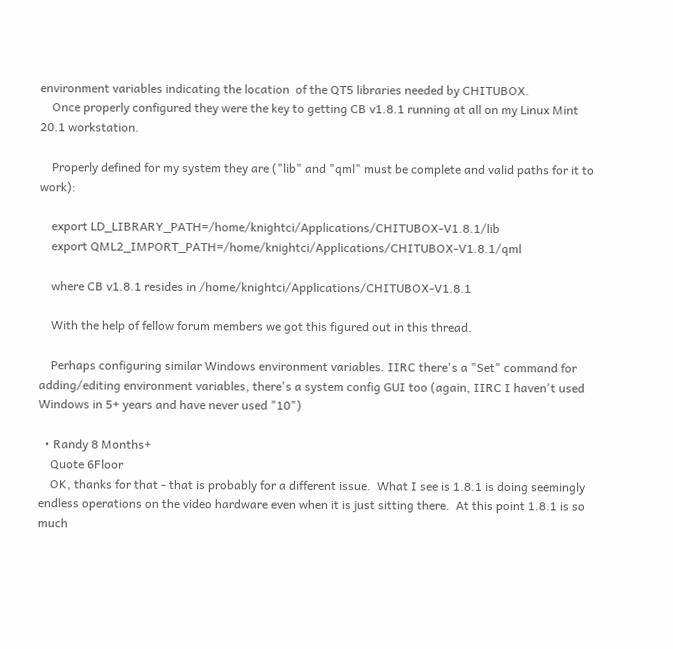environment variables indicating the location  of the QT5 libraries needed by CHITUBOX.
    Once properly configured they were the key to getting CB v1.8.1 running at all on my Linux Mint 20.1 workstation.

    Properly defined for my system they are ("lib" and "qml" must be complete and valid paths for it to work):

    export LD_LIBRARY_PATH=/home/knightci/Applications/CHITUBOX-V1.8.1/lib
    export QML2_IMPORT_PATH=/home/knightci/Applications/CHITUBOX-V1.8.1/qml

    where CB v1.8.1 resides in /home/knightci/Applications/CHITUBOX-V1.8.1

    With the help of fellow forum members we got this figured out in this thread.

    Perhaps configuring similar Windows environment variables. IIRC there's a "Set" command for adding/editing environment variables, there's a system config GUI too (again, IIRC I haven't used Windows in 5+ years and have never used "10")

  • Randy 8 Months+
    Quote 6Floor
    OK, thanks for that - that is probably for a different issue.  What I see is 1.8.1 is doing seemingly endless operations on the video hardware even when it is just sitting there.  At this point 1.8.1 is so much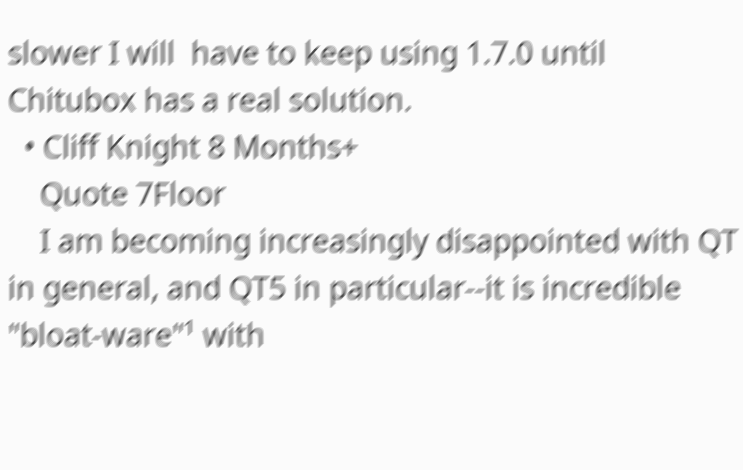slower I will  have to keep using 1.7.0 until Chitubox has a real solution.
  • Cliff Knight 8 Months+
    Quote 7Floor
    I am becoming increasingly disappointed with QT in general, and QT5 in particular--it is incredible "bloat-ware"¹ with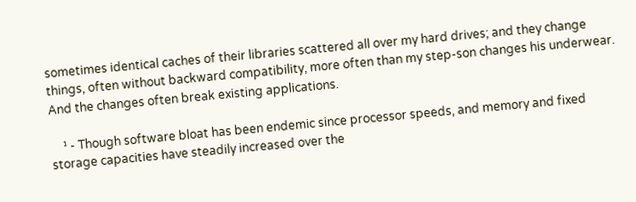sometimes identical caches of their libraries scattered all over my hard drives; and they change things, often without backward compatibility, more often than my step-son changes his underwear. And the changes often break existing applications.

    ¹ - Though software bloat has been endemic since processor speeds, and memory and fixed storage capacities have steadily increased over the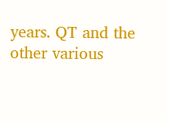years. QT and the other various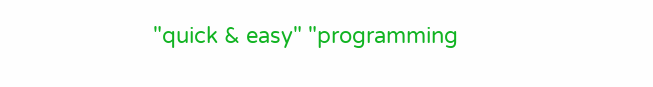"quick & easy" "programming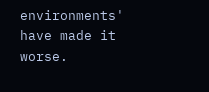environments' have made it worse.